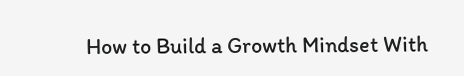How to Build a Growth Mindset With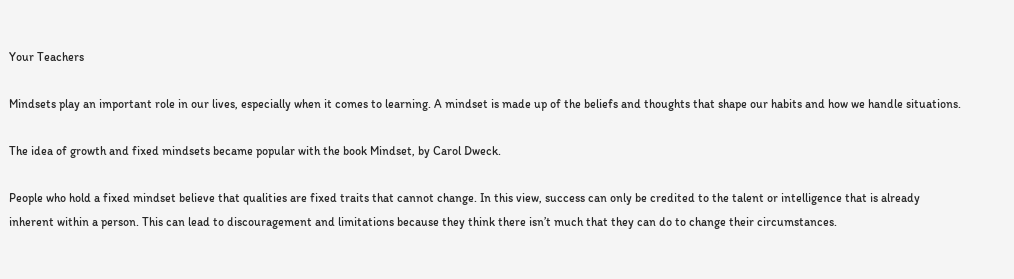Your Teachers

Mindsets play an important role in our lives, especially when it comes to learning. A mindset is made up of the beliefs and thoughts that shape our habits and how we handle situations.

The idea of growth and fixed mindsets became popular with the book Mindset, by Carol Dweck.

People who hold a fixed mindset believe that qualities are fixed traits that cannot change. In this view, success can only be credited to the talent or intelligence that is already inherent within a person. This can lead to discouragement and limitations because they think there isn’t much that they can do to change their circumstances.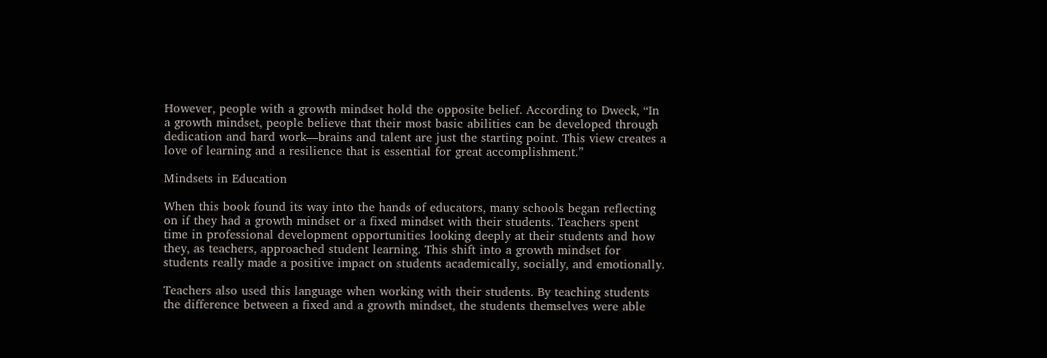However, people with a growth mindset hold the opposite belief. According to Dweck, “In a growth mindset, people believe that their most basic abilities can be developed through dedication and hard work—brains and talent are just the starting point. This view creates a love of learning and a resilience that is essential for great accomplishment.”

Mindsets in Education

When this book found its way into the hands of educators, many schools began reflecting on if they had a growth mindset or a fixed mindset with their students. Teachers spent time in professional development opportunities looking deeply at their students and how they, as teachers, approached student learning. This shift into a growth mindset for students really made a positive impact on students academically, socially, and emotionally.

Teachers also used this language when working with their students. By teaching students the difference between a fixed and a growth mindset, the students themselves were able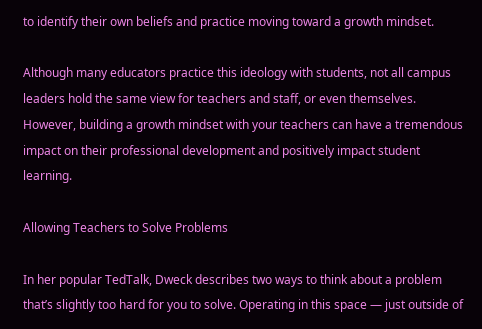to identify their own beliefs and practice moving toward a growth mindset.

Although many educators practice this ideology with students, not all campus leaders hold the same view for teachers and staff, or even themselves. However, building a growth mindset with your teachers can have a tremendous impact on their professional development and positively impact student learning.

Allowing Teachers to Solve Problems

In her popular TedTalk, Dweck describes two ways to think about a problem that’s slightly too hard for you to solve. Operating in this space — just outside of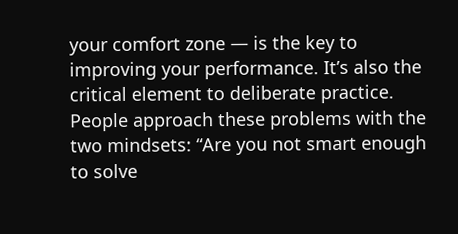your comfort zone — is the key to improving your performance. It’s also the critical element to deliberate practice. People approach these problems with the two mindsets: “Are you not smart enough to solve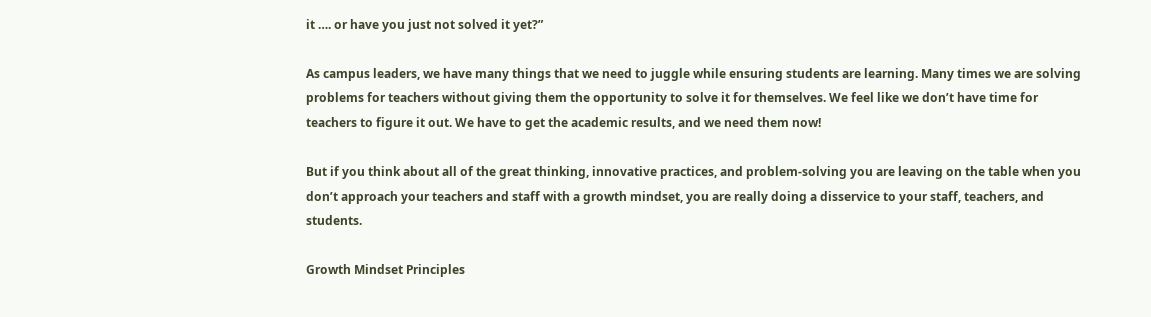it …. or have you just not solved it yet?”

As campus leaders, we have many things that we need to juggle while ensuring students are learning. Many times we are solving problems for teachers without giving them the opportunity to solve it for themselves. We feel like we don’t have time for teachers to figure it out. We have to get the academic results, and we need them now!

But if you think about all of the great thinking, innovative practices, and problem-solving you are leaving on the table when you don’t approach your teachers and staff with a growth mindset, you are really doing a disservice to your staff, teachers, and students.

Growth Mindset Principles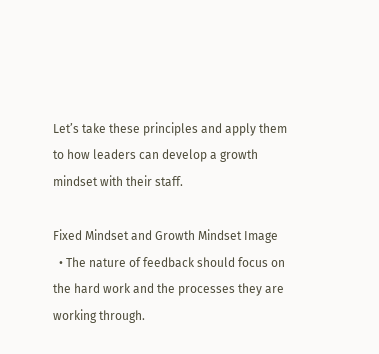Let’s take these principles and apply them to how leaders can develop a growth mindset with their staff.

Fixed Mindset and Growth Mindset Image
  • The nature of feedback should focus on the hard work and the processes they are working through.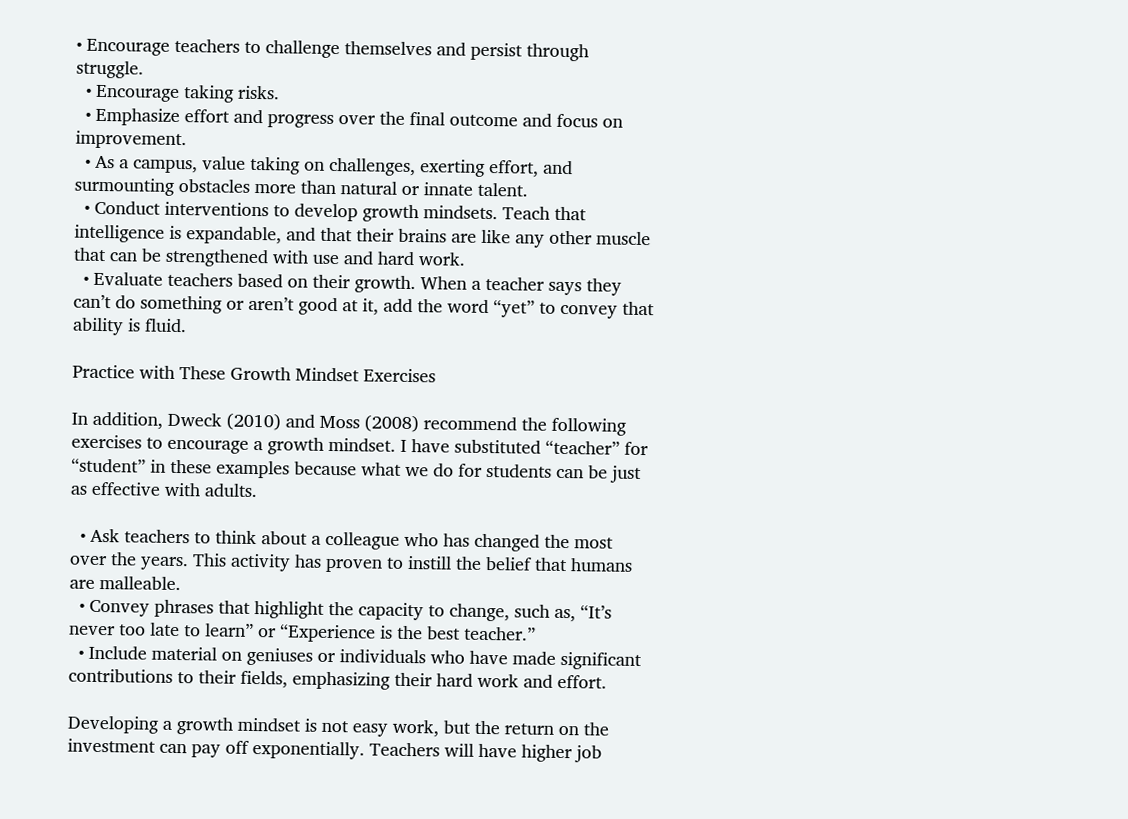• Encourage teachers to challenge themselves and persist through struggle.
  • Encourage taking risks.
  • Emphasize effort and progress over the final outcome and focus on improvement.
  • As a campus, value taking on challenges, exerting effort, and surmounting obstacles more than natural or innate talent.
  • Conduct interventions to develop growth mindsets. Teach that intelligence is expandable, and that their brains are like any other muscle that can be strengthened with use and hard work.
  • Evaluate teachers based on their growth. When a teacher says they can’t do something or aren’t good at it, add the word “yet” to convey that ability is fluid.

Practice with These Growth Mindset Exercises

In addition, Dweck (2010) and Moss (2008) recommend the following exercises to encourage a growth mindset. I have substituted “teacher” for “student” in these examples because what we do for students can be just as effective with adults.

  • Ask teachers to think about a colleague who has changed the most over the years. This activity has proven to instill the belief that humans are malleable.
  • Convey phrases that highlight the capacity to change, such as, “It’s never too late to learn” or “Experience is the best teacher.”
  • Include material on geniuses or individuals who have made significant contributions to their fields, emphasizing their hard work and effort.

Developing a growth mindset is not easy work, but the return on the investment can pay off exponentially. Teachers will have higher job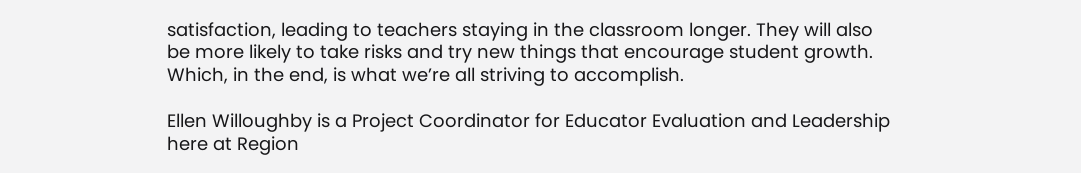satisfaction, leading to teachers staying in the classroom longer. They will also be more likely to take risks and try new things that encourage student growth. Which, in the end, is what we’re all striving to accomplish.

Ellen Willoughby is a Project Coordinator for Educator Evaluation and Leadership here at Region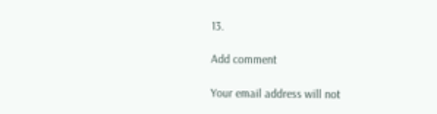13.

Add comment

Your email address will not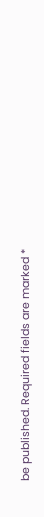be published. Required fields are marked *